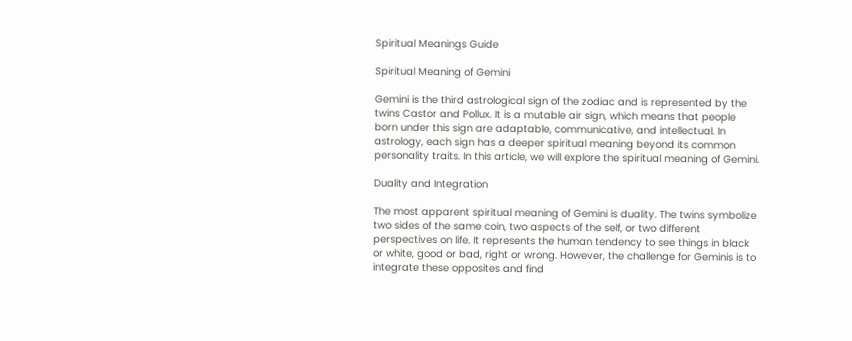Spiritual Meanings Guide

Spiritual Meaning of Gemini

Gemini is the third astrological sign of the zodiac and is represented by the twins Castor and Pollux. It is a mutable air sign, which means that people born under this sign are adaptable, communicative, and intellectual. In astrology, each sign has a deeper spiritual meaning beyond its common personality traits. In this article, we will explore the spiritual meaning of Gemini.

Duality and Integration

The most apparent spiritual meaning of Gemini is duality. The twins symbolize two sides of the same coin, two aspects of the self, or two different perspectives on life. It represents the human tendency to see things in black or white, good or bad, right or wrong. However, the challenge for Geminis is to integrate these opposites and find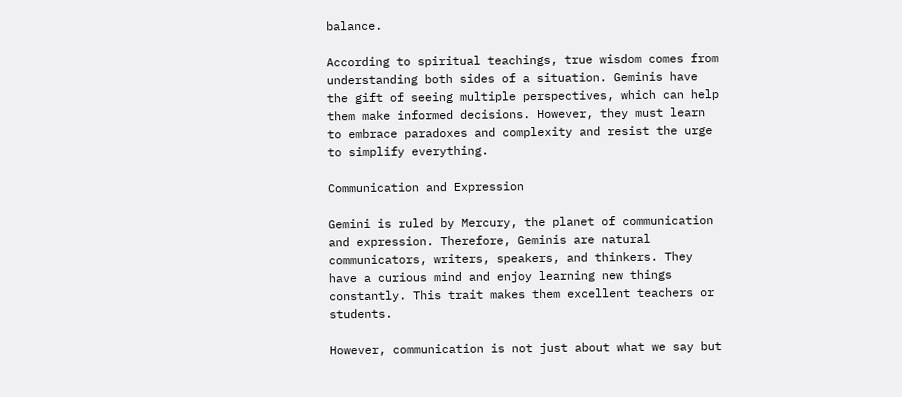balance.

According to spiritual teachings, true wisdom comes from understanding both sides of a situation. Geminis have the gift of seeing multiple perspectives, which can help them make informed decisions. However, they must learn to embrace paradoxes and complexity and resist the urge to simplify everything.

Communication and Expression

Gemini is ruled by Mercury, the planet of communication and expression. Therefore, Geminis are natural communicators, writers, speakers, and thinkers. They have a curious mind and enjoy learning new things constantly. This trait makes them excellent teachers or students.

However, communication is not just about what we say but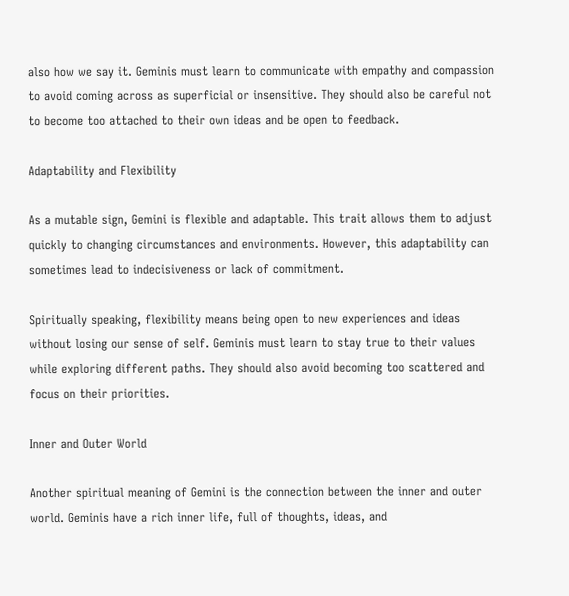also how we say it. Geminis must learn to communicate with empathy and compassion to avoid coming across as superficial or insensitive. They should also be careful not to become too attached to their own ideas and be open to feedback.

Adaptability and Flexibility

As a mutable sign, Gemini is flexible and adaptable. This trait allows them to adjust quickly to changing circumstances and environments. However, this adaptability can sometimes lead to indecisiveness or lack of commitment.

Spiritually speaking, flexibility means being open to new experiences and ideas without losing our sense of self. Geminis must learn to stay true to their values while exploring different paths. They should also avoid becoming too scattered and focus on their priorities.

Inner and Outer World

Another spiritual meaning of Gemini is the connection between the inner and outer world. Geminis have a rich inner life, full of thoughts, ideas, and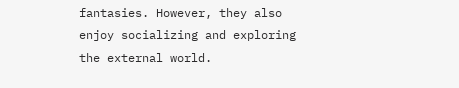fantasies. However, they also enjoy socializing and exploring the external world.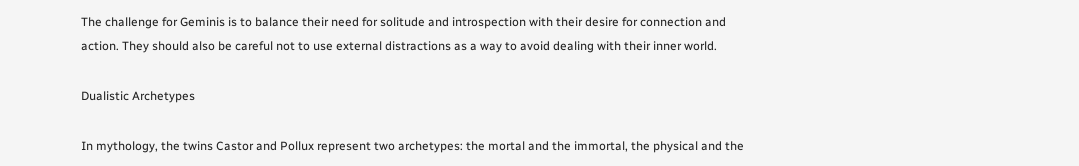The challenge for Geminis is to balance their need for solitude and introspection with their desire for connection and action. They should also be careful not to use external distractions as a way to avoid dealing with their inner world.

Dualistic Archetypes

In mythology, the twins Castor and Pollux represent two archetypes: the mortal and the immortal, the physical and the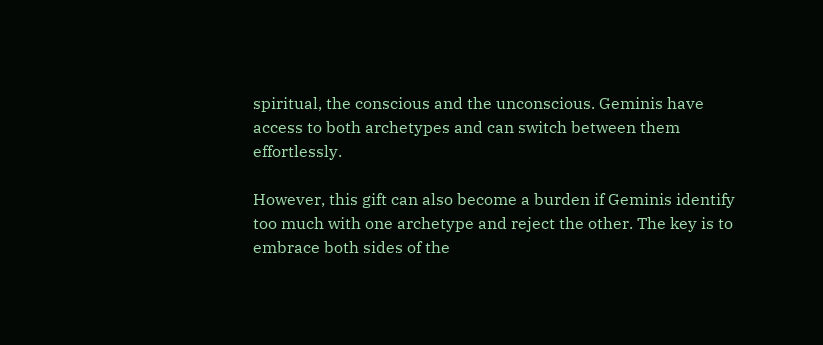spiritual, the conscious and the unconscious. Geminis have access to both archetypes and can switch between them effortlessly.

However, this gift can also become a burden if Geminis identify too much with one archetype and reject the other. The key is to embrace both sides of the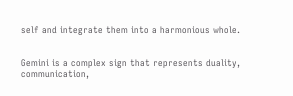self and integrate them into a harmonious whole.


Gemini is a complex sign that represents duality, communication,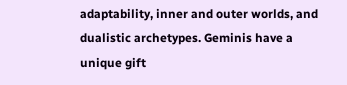adaptability, inner and outer worlds, and dualistic archetypes. Geminis have a unique gift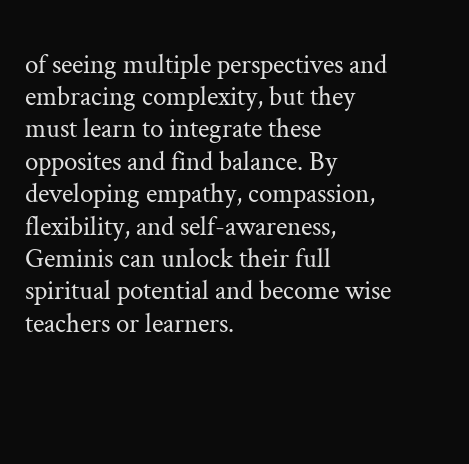of seeing multiple perspectives and embracing complexity, but they must learn to integrate these opposites and find balance. By developing empathy, compassion, flexibility, and self-awareness, Geminis can unlock their full spiritual potential and become wise teachers or learners.